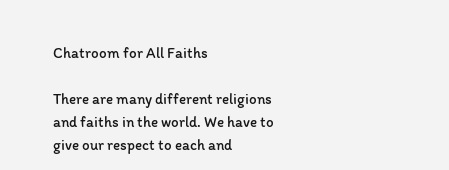Chatroom for All Faiths

There are many different religions and faiths in the world. We have to give our respect to each and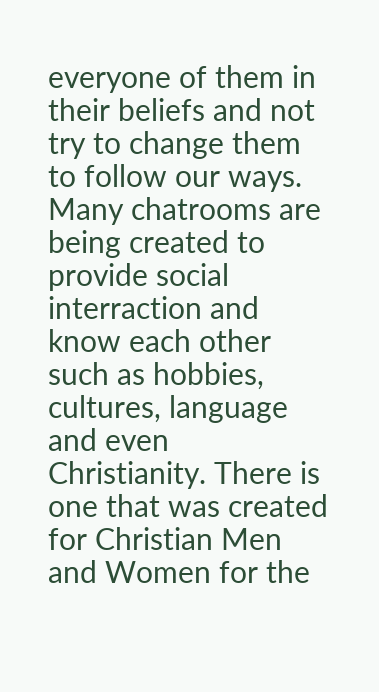everyone of them in their beliefs and not try to change them to follow our ways. Many chatrooms are being created to provide social interraction and know each other such as hobbies, cultures, language and even Christianity. There is one that was created for Christian Men and Women for the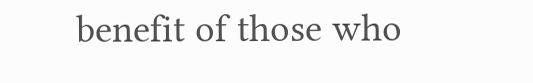benefit of those who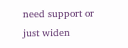need support or just widen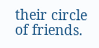their circle of friends.